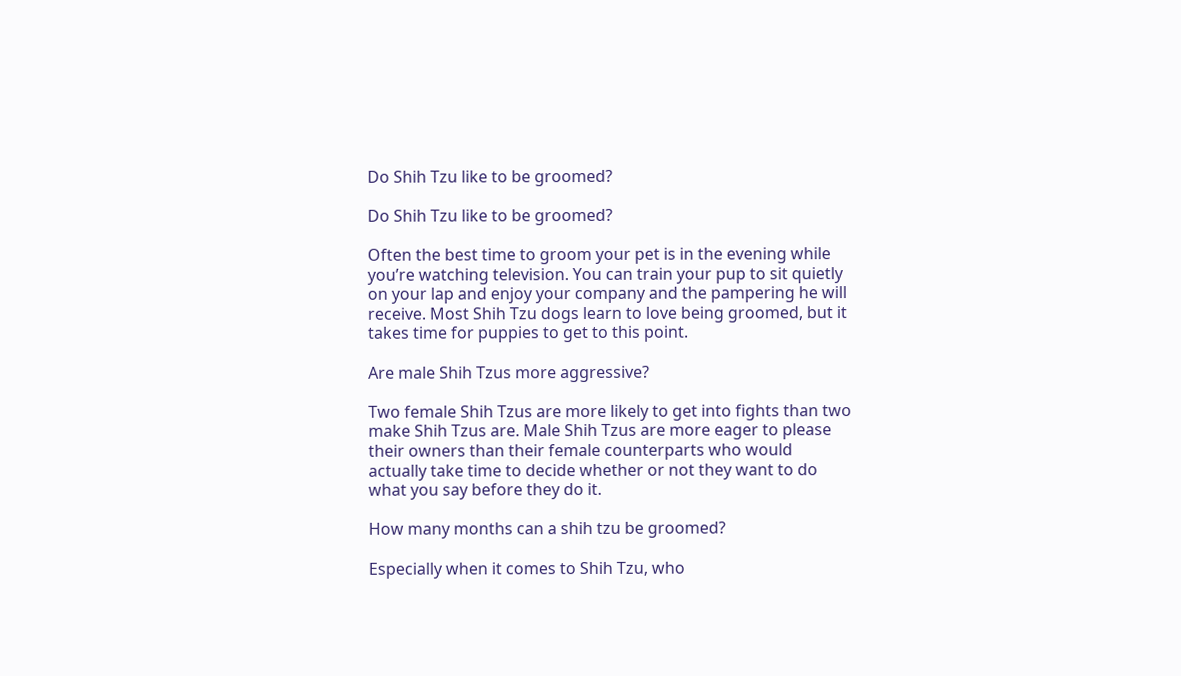Do Shih Tzu like to be groomed?

Do Shih Tzu like to be groomed?

Often the best time to groom your pet is in the evening while you’re watching television. You can train your pup to sit quietly on your lap and enjoy your company and the pampering he will receive. Most Shih Tzu dogs learn to love being groomed, but it takes time for puppies to get to this point.

Are male Shih Tzus more aggressive?

Two female Shih Tzus are more likely to get into fights than two make Shih Tzus are. Male Shih Tzus are more eager to please their owners than their female counterparts who would actually take time to decide whether or not they want to do what you say before they do it.

How many months can a shih tzu be groomed?

Especially when it comes to Shih Tzu, who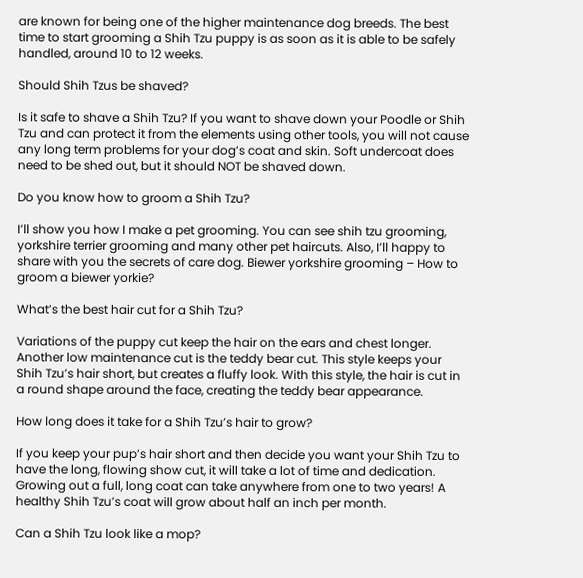are known for being one of the higher maintenance dog breeds. The best time to start grooming a Shih Tzu puppy is as soon as it is able to be safely handled, around 10 to 12 weeks.

Should Shih Tzus be shaved?

Is it safe to shave a Shih Tzu? If you want to shave down your Poodle or Shih Tzu and can protect it from the elements using other tools, you will not cause any long term problems for your dog’s coat and skin. Soft undercoat does need to be shed out, but it should NOT be shaved down.

Do you know how to groom a Shih Tzu?

I’ll show you how I make a pet grooming. You can see shih tzu grooming, yorkshire terrier grooming and many other pet haircuts. Also, I’ll happy to share with you the secrets of care dog. Biewer yorkshire grooming – How to groom a biewer yorkie?

What’s the best hair cut for a Shih Tzu?

Variations of the puppy cut keep the hair on the ears and chest longer. Another low maintenance cut is the teddy bear cut. This style keeps your Shih Tzu’s hair short, but creates a fluffy look. With this style, the hair is cut in a round shape around the face, creating the teddy bear appearance.

How long does it take for a Shih Tzu’s hair to grow?

If you keep your pup’s hair short and then decide you want your Shih Tzu to have the long, flowing show cut, it will take a lot of time and dedication. Growing out a full, long coat can take anywhere from one to two years! A healthy Shih Tzu’s coat will grow about half an inch per month.

Can a Shih Tzu look like a mop?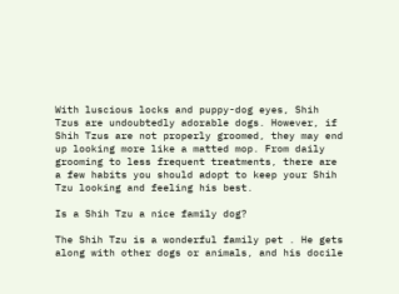With luscious locks and puppy-dog eyes, Shih Tzus are undoubtedly adorable dogs. However, if Shih Tzus are not properly groomed, they may end up looking more like a matted mop. From daily grooming to less frequent treatments, there are a few habits you should adopt to keep your Shih Tzu looking and feeling his best.

Is a Shih Tzu a nice family dog?

The Shih Tzu is a wonderful family pet . He gets along with other dogs or animals, and his docile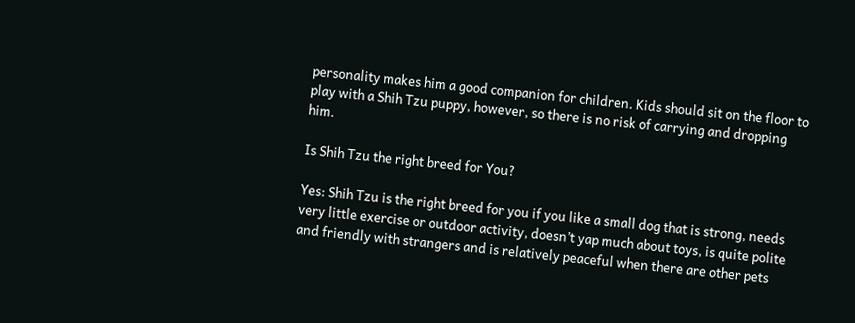personality makes him a good companion for children. Kids should sit on the floor to play with a Shih Tzu puppy, however, so there is no risk of carrying and dropping him.

Is Shih Tzu the right breed for You?

Yes: Shih Tzu is the right breed for you if you like a small dog that is strong, needs very little exercise or outdoor activity, doesn’t yap much about toys, is quite polite and friendly with strangers and is relatively peaceful when there are other pets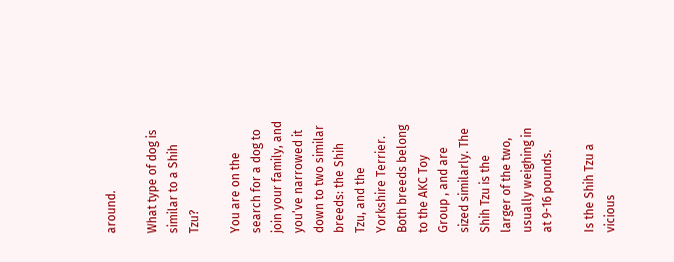around.

What type of dog is similar to a Shih Tzu?

You are on the search for a dog to join your family, and you’ve narrowed it down to two similar breeds: the Shih Tzu, and the Yorkshire Terrier. Both breeds belong to the AKC Toy Group , and are sized similarly. The Shih Tzu is the larger of the two, usually weighing in at 9-16 pounds.

Is the Shih Tzu a vicious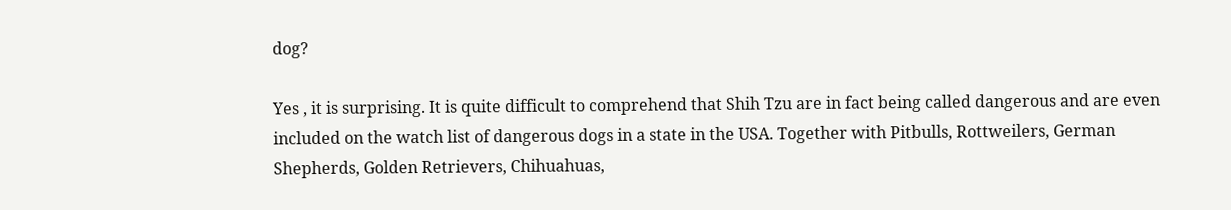dog?

Yes , it is surprising. It is quite difficult to comprehend that Shih Tzu are in fact being called dangerous and are even included on the watch list of dangerous dogs in a state in the USA. Together with Pitbulls, Rottweilers, German Shepherds, Golden Retrievers, Chihuahuas,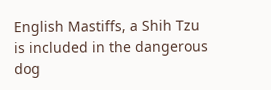English Mastiffs, a Shih Tzu is included in the dangerous dog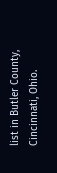list in Butler County, Cincinnati, Ohio.